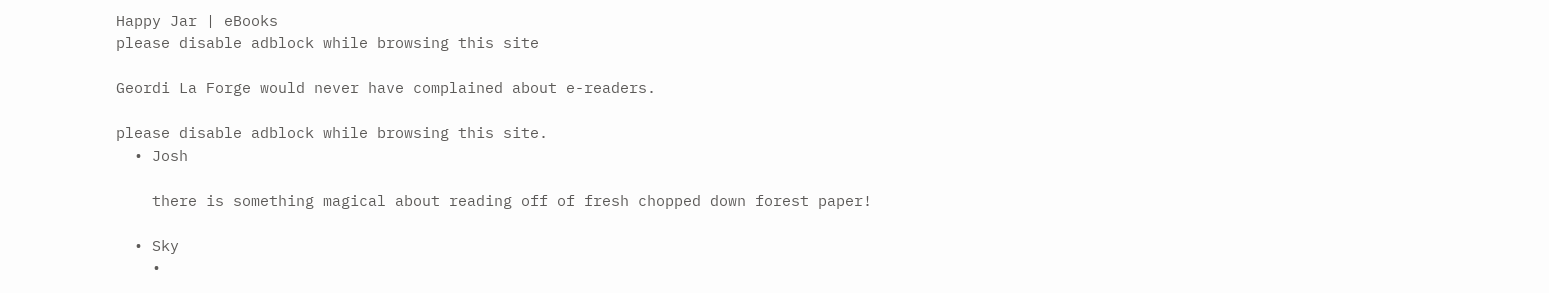Happy Jar | eBooks
please disable adblock while browsing this site

Geordi La Forge would never have complained about e-readers.

please disable adblock while browsing this site.
  • Josh

    there is something magical about reading off of fresh chopped down forest paper!

  • Sky
    •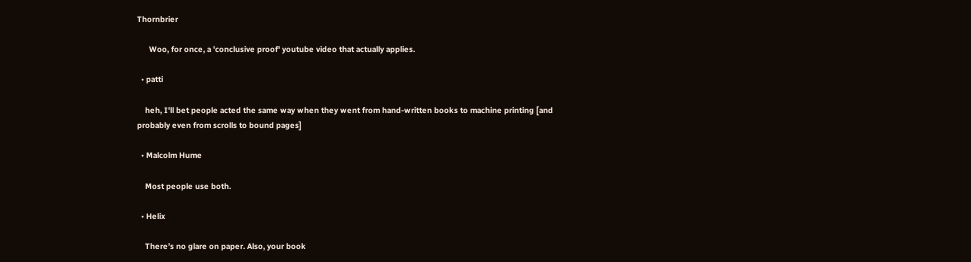Thornbrier

      Woo, for once, a 'conclusive proof' youtube video that actually applies.

  • patti

    heh, I'll bet people acted the same way when they went from hand-written books to machine printing [and probably even from scrolls to bound pages]

  • Malcolm Hume

    Most people use both.

  • Helix

    There’s no glare on paper. Also, your book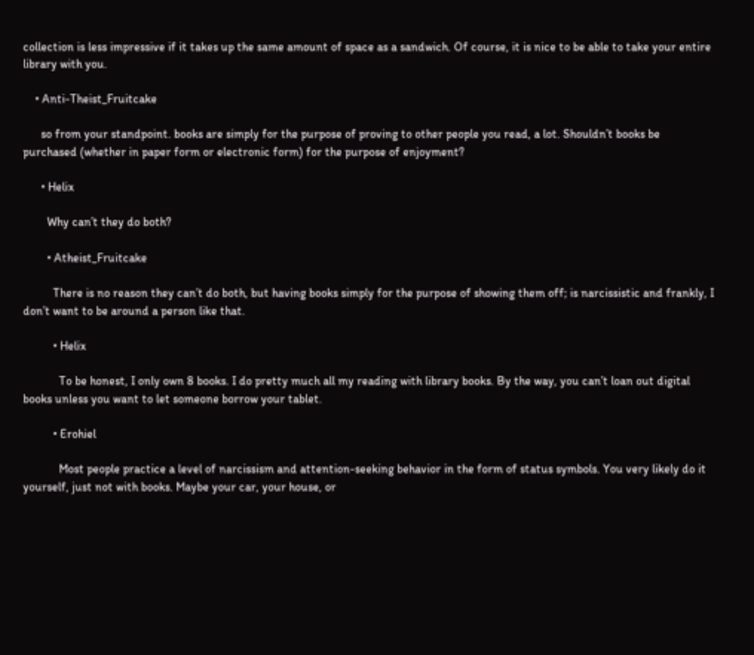collection is less impressive if it takes up the same amount of space as a sandwich. Of course, it is nice to be able to take your entire library with you.

    • Anti-Theist_Fruitcake

      so from your standpoint. books are simply for the purpose of proving to other people you read, a lot. Shouldn’t books be purchased (whether in paper form or electronic form) for the purpose of enjoyment?

      • Helix

        Why can’t they do both?

        • Atheist_Fruitcake

          There is no reason they can’t do both, but having books simply for the purpose of showing them off; is narcissistic and frankly, I don’t want to be around a person like that.

          • Helix

            To be honest, I only own 8 books. I do pretty much all my reading with library books. By the way, you can’t loan out digital books unless you want to let someone borrow your tablet.

          • Erohiel

            Most people practice a level of narcissism and attention-seeking behavior in the form of status symbols. You very likely do it yourself, just not with books. Maybe your car, your house, or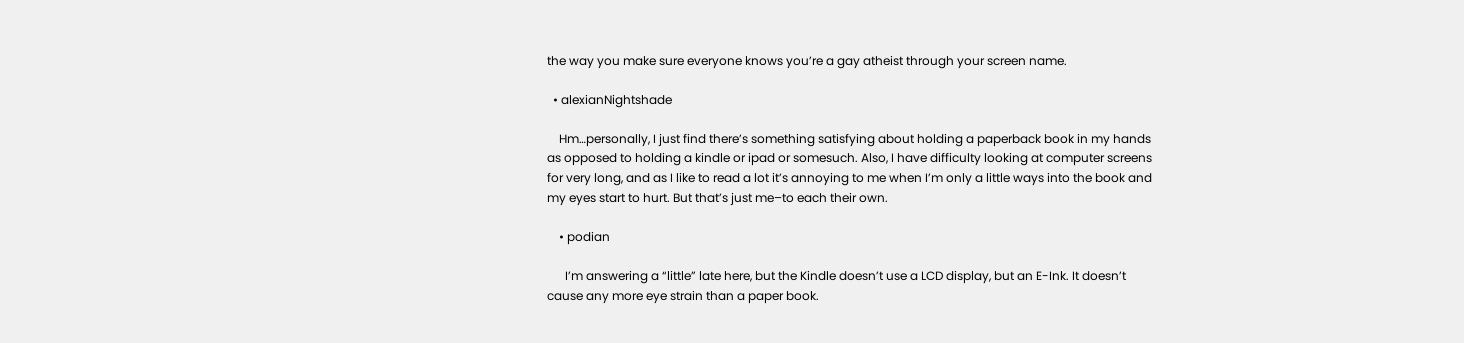the way you make sure everyone knows you’re a gay atheist through your screen name.

  • alexianNightshade

    Hm…personally, I just find there’s something satisfying about holding a paperback book in my hands as opposed to holding a kindle or ipad or somesuch. Also, I have difficulty looking at computer screens for very long, and as I like to read a lot it’s annoying to me when I’m only a little ways into the book and my eyes start to hurt. But that’s just me–to each their own.

    • podian

      I’m answering a “little” late here, but the Kindle doesn’t use a LCD display, but an E-Ink. It doesn’t cause any more eye strain than a paper book.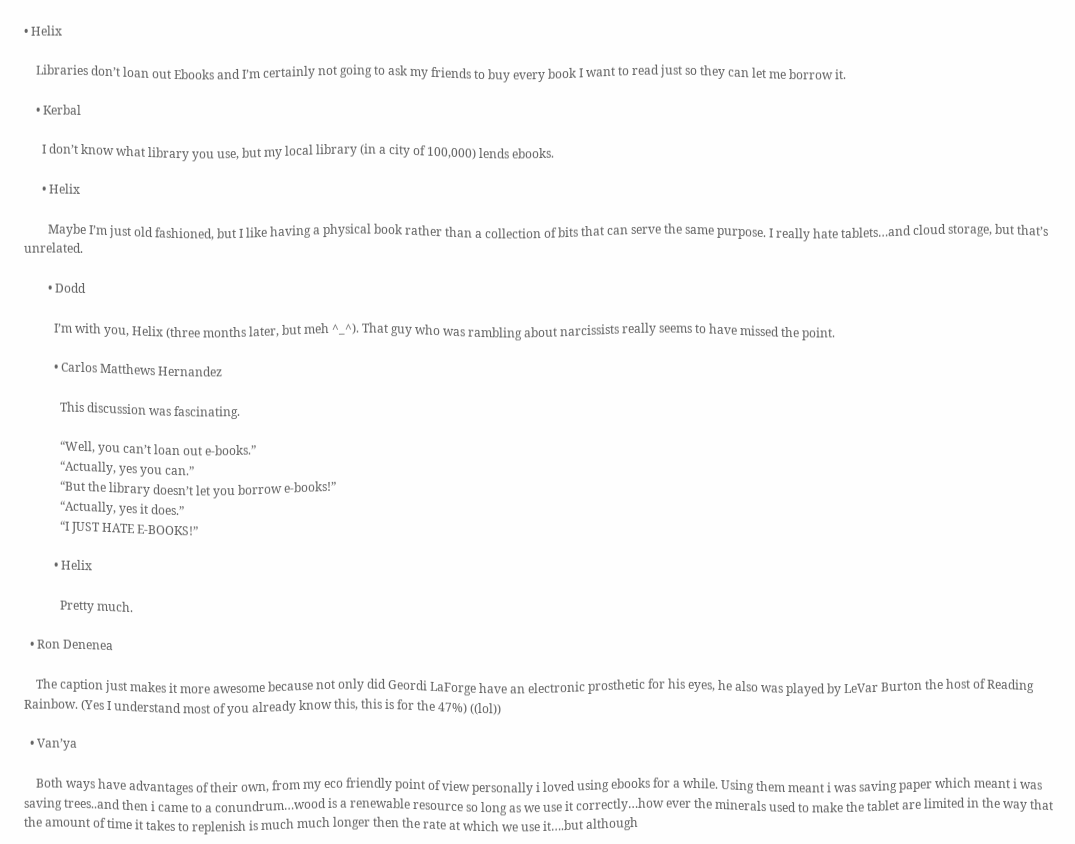• Helix

    Libraries don’t loan out Ebooks and I’m certainly not going to ask my friends to buy every book I want to read just so they can let me borrow it.

    • Kerbal

      I don’t know what library you use, but my local library (in a city of 100,000) lends ebooks.

      • Helix

        Maybe I’m just old fashioned, but I like having a physical book rather than a collection of bits that can serve the same purpose. I really hate tablets…and cloud storage, but that’s unrelated.

        • Dodd

          I’m with you, Helix (three months later, but meh ^_^). That guy who was rambling about narcissists really seems to have missed the point.

          • Carlos Matthews Hernandez

            This discussion was fascinating.

            “Well, you can’t loan out e-books.”
            “Actually, yes you can.”
            “But the library doesn’t let you borrow e-books!”
            “Actually, yes it does.”
            “I JUST HATE E-BOOKS!”

          • Helix

            Pretty much.

  • Ron Denenea

    The caption just makes it more awesome because not only did Geordi LaForge have an electronic prosthetic for his eyes, he also was played by LeVar Burton the host of Reading Rainbow. (Yes I understand most of you already know this, this is for the 47%) ((lol))

  • Van’ya

    Both ways have advantages of their own, from my eco friendly point of view personally i loved using ebooks for a while. Using them meant i was saving paper which meant i was saving trees..and then i came to a conundrum…wood is a renewable resource so long as we use it correctly…how ever the minerals used to make the tablet are limited in the way that the amount of time it takes to replenish is much much longer then the rate at which we use it….but although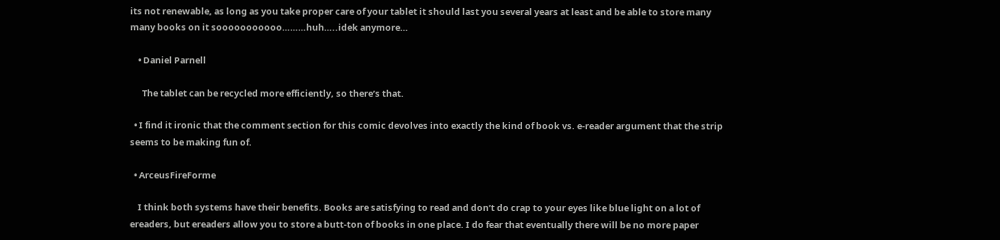its not renewable, as long as you take proper care of your tablet it should last you several years at least and be able to store many many books on it sooooooooooo………huh…..idek anymore…

    • Daniel Parnell

      The tablet can be recycled more efficiently, so there’s that.

  • I find it ironic that the comment section for this comic devolves into exactly the kind of book vs. e-reader argument that the strip seems to be making fun of.

  • ArceusFireForme

    I think both systems have their benefits. Books are satisfying to read and don’t do crap to your eyes like blue light on a lot of ereaders, but ereaders allow you to store a butt-ton of books in one place. I do fear that eventually there will be no more paper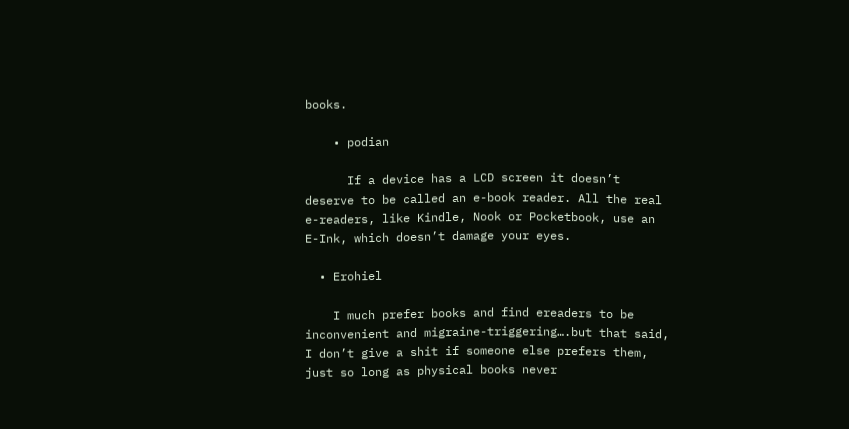books.

    • podian

      If a device has a LCD screen it doesn’t deserve to be called an e-book reader. All the real e-readers, like Kindle, Nook or Pocketbook, use an E-Ink, which doesn’t damage your eyes.

  • Erohiel

    I much prefer books and find ereaders to be inconvenient and migraine-triggering….but that said, I don’t give a shit if someone else prefers them, just so long as physical books never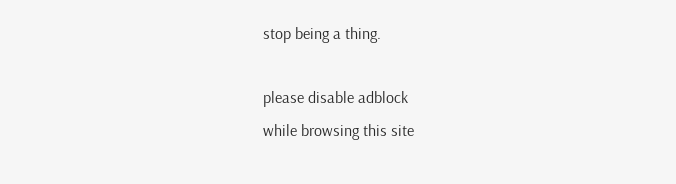stop being a thing.

please disable adblock
while browsing this site